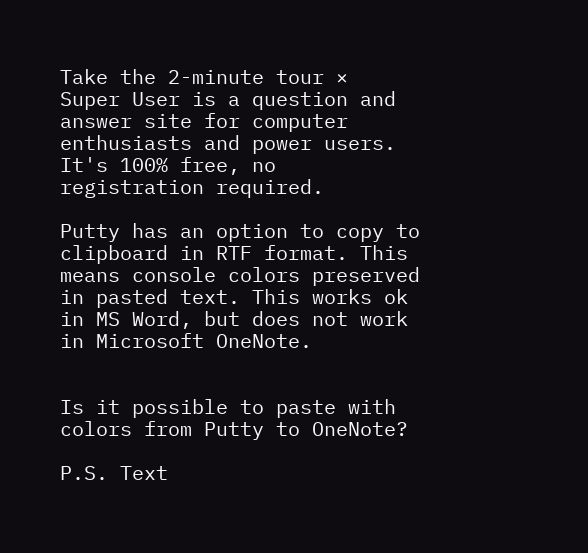Take the 2-minute tour ×
Super User is a question and answer site for computer enthusiasts and power users. It's 100% free, no registration required.

Putty has an option to copy to clipboard in RTF format. This means console colors preserved in pasted text. This works ok in MS Word, but does not work in Microsoft OneNote.


Is it possible to paste with colors from Putty to OneNote?

P.S. Text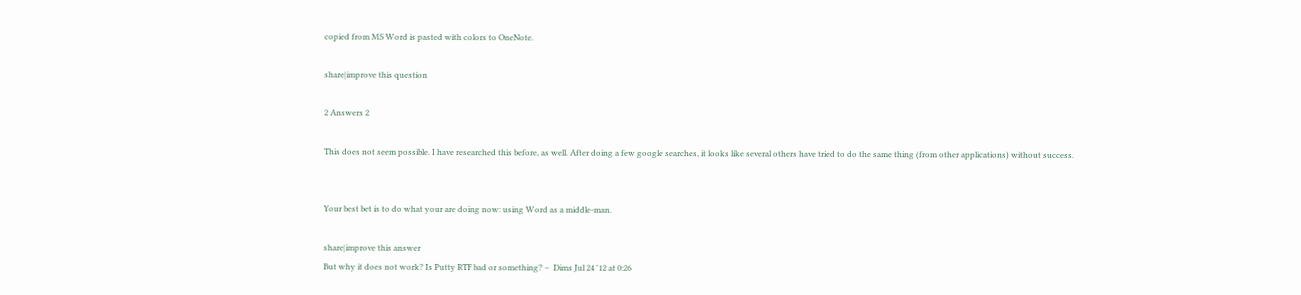copied from MS Word is pasted with colors to OneNote.

share|improve this question

2 Answers 2

This does not seem possible. I have researched this before, as well. After doing a few google searches, it looks like several others have tried to do the same thing (from other applications) without success.


Your best bet is to do what your are doing now: using Word as a middle-man.

share|improve this answer
But why it does not work? Is Putty RTF bad or something? –  Dims Jul 24 '12 at 0:26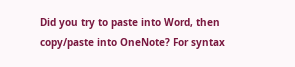Did you try to paste into Word, then copy/paste into OneNote? For syntax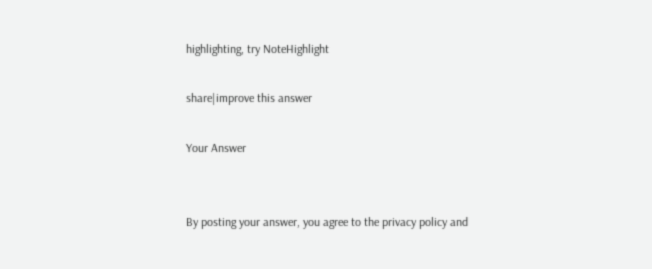highlighting, try NoteHighlight

share|improve this answer

Your Answer


By posting your answer, you agree to the privacy policy and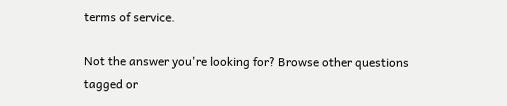terms of service.

Not the answer you're looking for? Browse other questions tagged or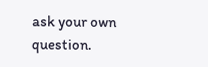ask your own question.